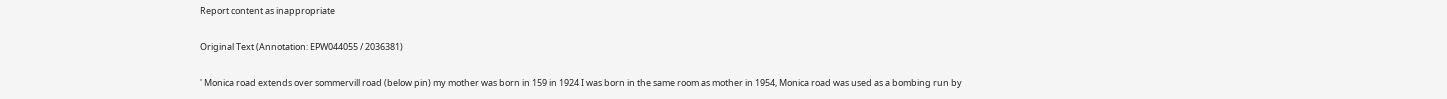Report content as inappropriate

Original Text (Annotation: EPW044055 / 2036381)

' Monica road extends over sommervill road (below pin) my mother was born in 159 in 1924 I was born in the same room as mother in 1954, Monica road was used as a bombing run by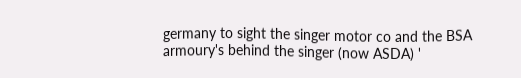germany to sight the singer motor co and the BSA armoury's behind the singer (now ASDA) '